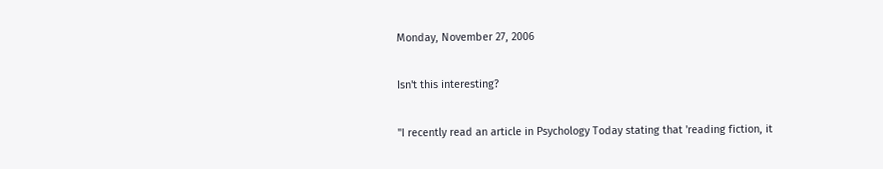Monday, November 27, 2006

Isn't this interesting?

"I recently read an article in Psychology Today stating that 'reading fiction, it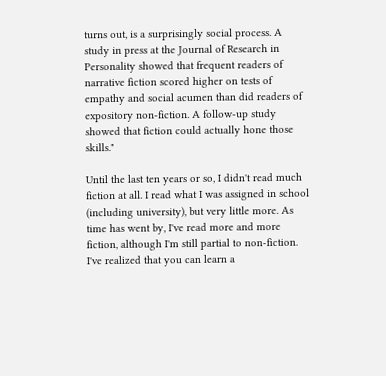turns out, is a surprisingly social process. A study in press at the Journal of Research in Personality showed that frequent readers of narrative fiction scored higher on tests of empathy and social acumen than did readers of expository non-fiction. A follow-up study showed that fiction could actually hone those skills."

Until the last ten years or so, I didn't read much fiction at all. I read what I was assigned in school (including university), but very little more. As time has went by, I've read more and more fiction, although I'm still partial to non-fiction. I've realized that you can learn a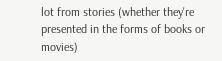lot from stories (whether they're presented in the forms of books or movies)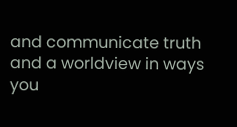and communicate truth and a worldview in ways you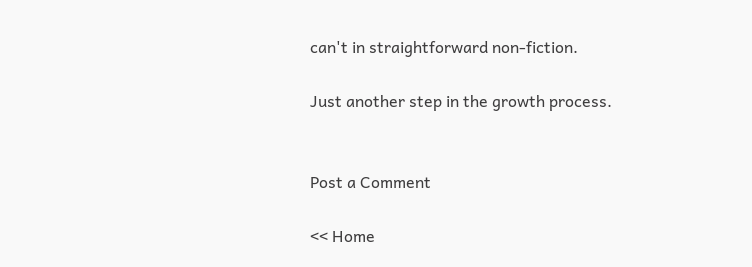can't in straightforward non-fiction.

Just another step in the growth process.


Post a Comment

<< Home